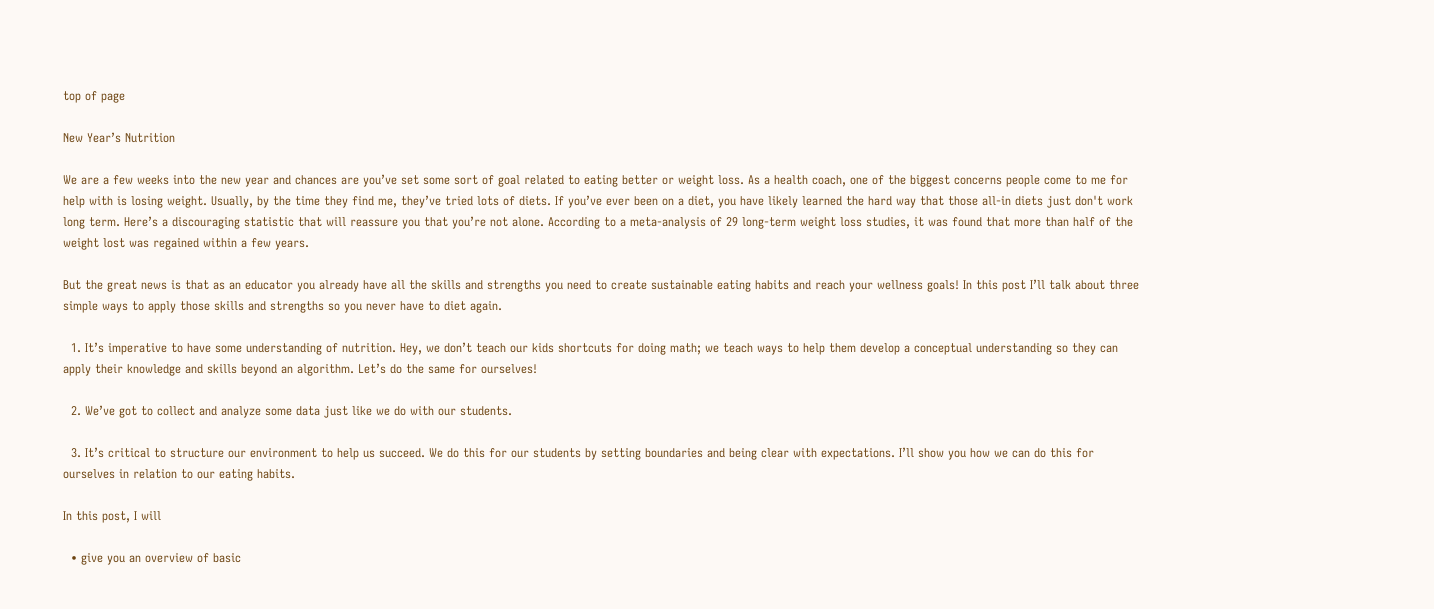top of page

New Year’s Nutrition

We are a few weeks into the new year and chances are you’ve set some sort of goal related to eating better or weight loss. As a health coach, one of the biggest concerns people come to me for help with is losing weight. Usually, by the time they find me, they’ve tried lots of diets. If you’ve ever been on a diet, you have likely learned the hard way that those all-in diets just don't work long term. Here’s a discouraging statistic that will reassure you that you’re not alone. According to a meta-analysis of 29 long-term weight loss studies, it was found that more than half of the weight lost was regained within a few years.

But the great news is that as an educator you already have all the skills and strengths you need to create sustainable eating habits and reach your wellness goals! In this post I’ll talk about three simple ways to apply those skills and strengths so you never have to diet again.

  1. It’s imperative to have some understanding of nutrition. Hey, we don’t teach our kids shortcuts for doing math; we teach ways to help them develop a conceptual understanding so they can apply their knowledge and skills beyond an algorithm. Let’s do the same for ourselves!

  2. We’ve got to collect and analyze some data just like we do with our students.

  3. It’s critical to structure our environment to help us succeed. We do this for our students by setting boundaries and being clear with expectations. I’ll show you how we can do this for ourselves in relation to our eating habits.

In this post, I will

  • give you an overview of basic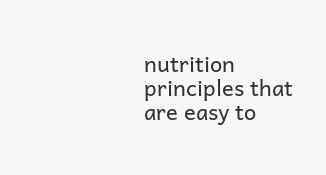nutrition principles that are easy to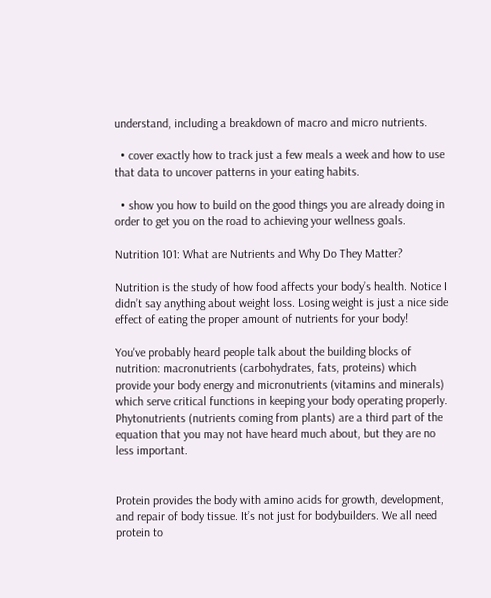understand, including a breakdown of macro and micro nutrients.

  • cover exactly how to track just a few meals a week and how to use that data to uncover patterns in your eating habits.

  • show you how to build on the good things you are already doing in order to get you on the road to achieving your wellness goals.

Nutrition 101: What are Nutrients and Why Do They Matter?

Nutrition is the study of how food affects your body’s health. Notice I didn’t say anything about weight loss. Losing weight is just a nice side effect of eating the proper amount of nutrients for your body!

You've probably heard people talk about the building blocks of nutrition: macronutrients (carbohydrates, fats, proteins) which provide your body energy and micronutrients (vitamins and minerals) which serve critical functions in keeping your body operating properly. Phytonutrients (nutrients coming from plants) are a third part of the equation that you may not have heard much about, but they are no less important.


Protein provides the body with amino acids for growth, development, and repair of body tissue. It’s not just for bodybuilders. We all need protein to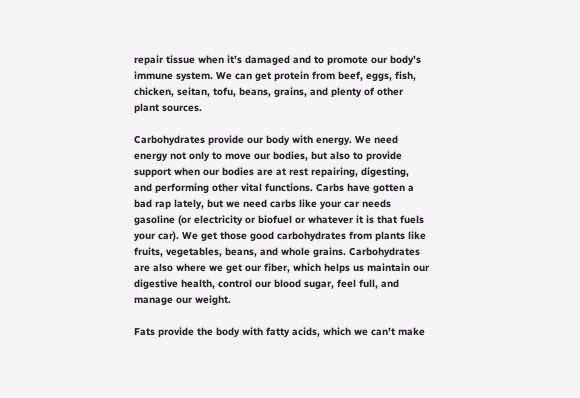repair tissue when it’s damaged and to promote our body’s immune system. We can get protein from beef, eggs, fish, chicken, seitan, tofu, beans, grains, and plenty of other plant sources.

Carbohydrates provide our body with energy. We need energy not only to move our bodies, but also to provide support when our bodies are at rest repairing, digesting, and performing other vital functions. Carbs have gotten a bad rap lately, but we need carbs like your car needs gasoline (or electricity or biofuel or whatever it is that fuels your car). We get those good carbohydrates from plants like fruits, vegetables, beans, and whole grains. Carbohydrates are also where we get our fiber, which helps us maintain our digestive health, control our blood sugar, feel full, and manage our weight.

Fats provide the body with fatty acids, which we can’t make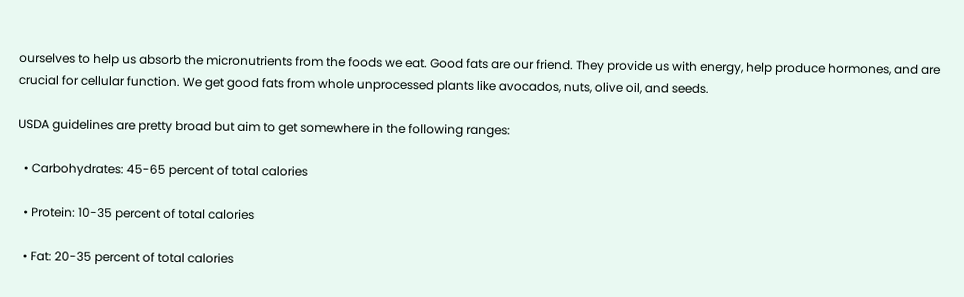ourselves to help us absorb the micronutrients from the foods we eat. Good fats are our friend. They provide us with energy, help produce hormones, and are crucial for cellular function. We get good fats from whole unprocessed plants like avocados, nuts, olive oil, and seeds.

USDA guidelines are pretty broad but aim to get somewhere in the following ranges:

  • Carbohydrates: 45-65 percent of total calories

  • Protein: 10-35 percent of total calories

  • Fat: 20-35 percent of total calories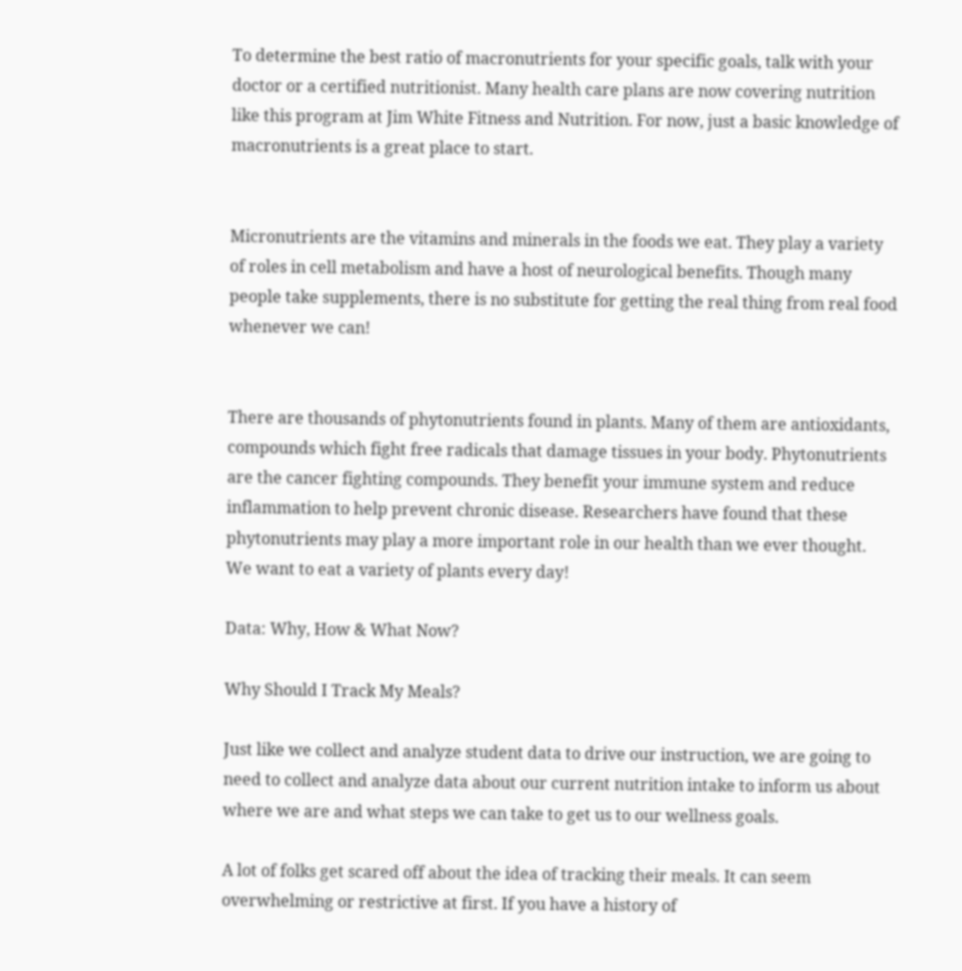To determine the best ratio of macronutrients for your specific goals, talk with your doctor or a certified nutritionist. Many health care plans are now covering nutrition like this program at Jim White Fitness and Nutrition. For now, just a basic knowledge of macronutrients is a great place to start.


Micronutrients are the vitamins and minerals in the foods we eat. They play a variety of roles in cell metabolism and have a host of neurological benefits. Though many people take supplements, there is no substitute for getting the real thing from real food whenever we can!


There are thousands of phytonutrients found in plants. Many of them are antioxidants, compounds which fight free radicals that damage tissues in your body. Phytonutrients are the cancer fighting compounds. They benefit your immune system and reduce inflammation to help prevent chronic disease. Researchers have found that these phytonutrients may play a more important role in our health than we ever thought. We want to eat a variety of plants every day!

Data: Why, How & What Now?

Why Should I Track My Meals?

Just like we collect and analyze student data to drive our instruction, we are going to need to collect and analyze data about our current nutrition intake to inform us about where we are and what steps we can take to get us to our wellness goals.

A lot of folks get scared off about the idea of tracking their meals. It can seem overwhelming or restrictive at first. If you have a history of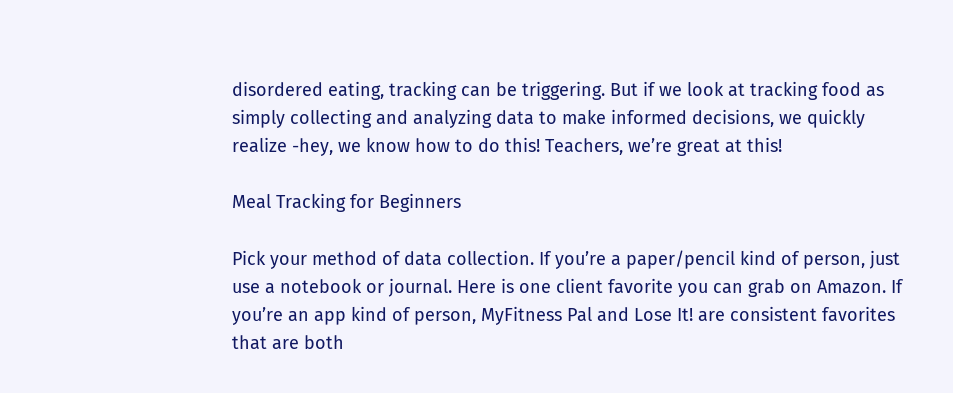disordered eating, tracking can be triggering. But if we look at tracking food as simply collecting and analyzing data to make informed decisions, we quickly realize -hey, we know how to do this! Teachers, we’re great at this!

Meal Tracking for Beginners

Pick your method of data collection. If you’re a paper/pencil kind of person, just use a notebook or journal. Here is one client favorite you can grab on Amazon. If you’re an app kind of person, MyFitness Pal and Lose It! are consistent favorites that are both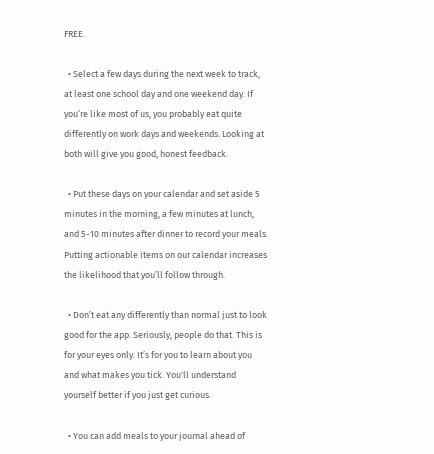FREE.

  • Select a few days during the next week to track, at least one school day and one weekend day. If you’re like most of us, you probably eat quite differently on work days and weekends. Looking at both will give you good, honest feedback.

  • Put these days on your calendar and set aside 5 minutes in the morning, a few minutes at lunch, and 5-10 minutes after dinner to record your meals. Putting actionable items on our calendar increases the likelihood that you’ll follow through.

  • Don’t eat any differently than normal just to look good for the app. Seriously, people do that. This is for your eyes only. It’s for you to learn about you and what makes you tick. You'll understand yourself better if you just get curious.

  • You can add meals to your journal ahead of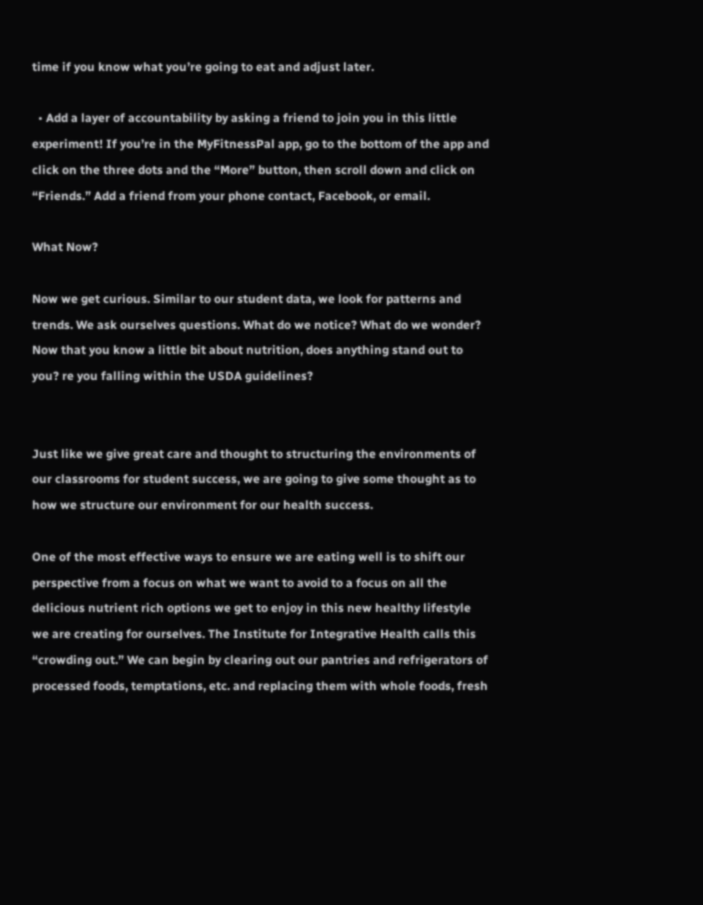time if you know what you’re going to eat and adjust later.

  • Add a layer of accountability by asking a friend to join you in this little experiment! If you’re in the MyFitnessPal app, go to the bottom of the app and click on the three dots and the “More” button, then scroll down and click on “Friends.” Add a friend from your phone contact, Facebook, or email.

What Now?

Now we get curious. Similar to our student data, we look for patterns and trends. We ask ourselves questions. What do we notice? What do we wonder? Now that you know a little bit about nutrition, does anything stand out to you? re you falling within the USDA guidelines?


Just like we give great care and thought to structuring the environments of our classrooms for student success, we are going to give some thought as to how we structure our environment for our health success.

One of the most effective ways to ensure we are eating well is to shift our perspective from a focus on what we want to avoid to a focus on all the delicious nutrient rich options we get to enjoy in this new healthy lifestyle we are creating for ourselves. The Institute for Integrative Health calls this “crowding out.” We can begin by clearing out our pantries and refrigerators of processed foods, temptations, etc. and replacing them with whole foods, fresh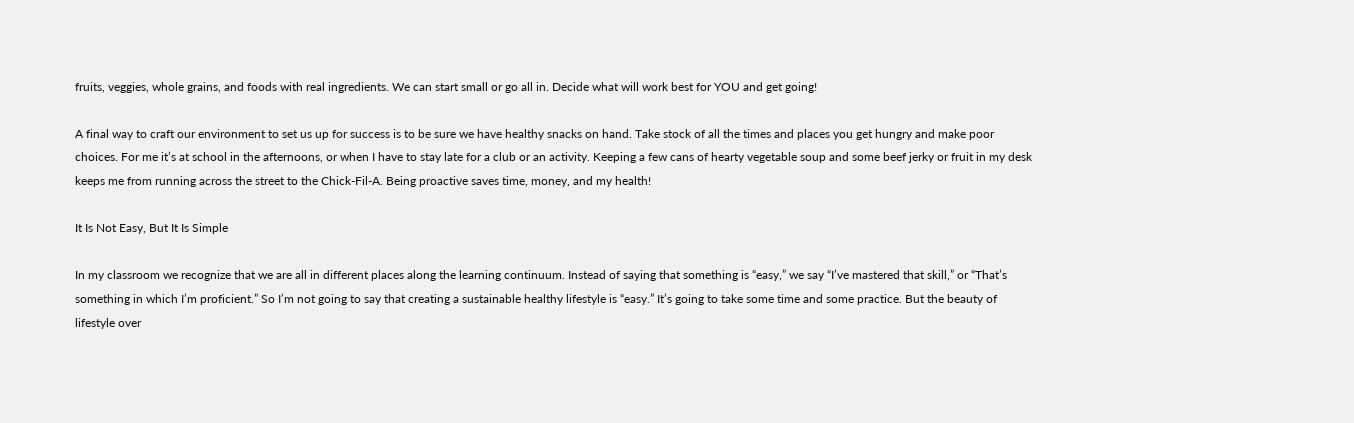fruits, veggies, whole grains, and foods with real ingredients. We can start small or go all in. Decide what will work best for YOU and get going!

A final way to craft our environment to set us up for success is to be sure we have healthy snacks on hand. Take stock of all the times and places you get hungry and make poor choices. For me it’s at school in the afternoons, or when I have to stay late for a club or an activity. Keeping a few cans of hearty vegetable soup and some beef jerky or fruit in my desk keeps me from running across the street to the Chick-Fil-A. Being proactive saves time, money, and my health!

It Is Not Easy, But It Is Simple

In my classroom we recognize that we are all in different places along the learning continuum. Instead of saying that something is “easy,” we say “I’ve mastered that skill,” or “That’s something in which I’m proficient.” So I’m not going to say that creating a sustainable healthy lifestyle is “easy.” It’s going to take some time and some practice. But the beauty of lifestyle over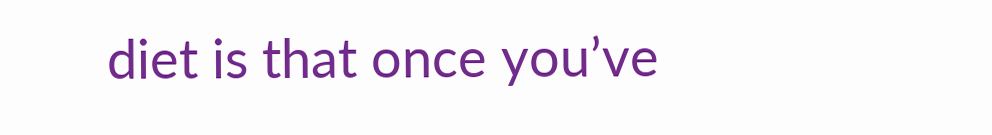diet is that once you’ve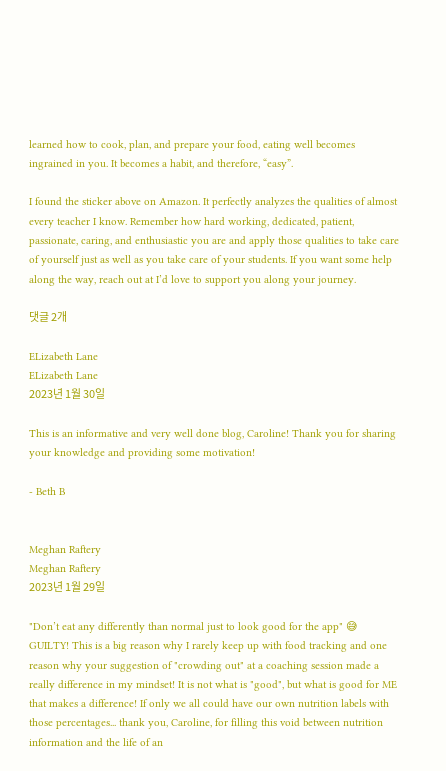learned how to cook, plan, and prepare your food, eating well becomes ingrained in you. It becomes a habit, and therefore, “easy”.

I found the sticker above on Amazon. It perfectly analyzes the qualities of almost every teacher I know. Remember how hard working, dedicated, patient, passionate, caring, and enthusiastic you are and apply those qualities to take care of yourself just as well as you take care of your students. If you want some help along the way, reach out at I’d love to support you along your journey.

댓글 2개

ELizabeth Lane
ELizabeth Lane
2023년 1월 30일

This is an informative and very well done blog, Caroline! Thank you for sharing your knowledge and providing some motivation!

- Beth B


Meghan Raftery
Meghan Raftery
2023년 1월 29일

"Don’t eat any differently than normal just to look good for the app" 😅 GUILTY! This is a big reason why I rarely keep up with food tracking and one reason why your suggestion of "crowding out" at a coaching session made a really difference in my mindset! It is not what is "good", but what is good for ME that makes a difference! If only we all could have our own nutrition labels with those percentages... thank you, Caroline, for filling this void between nutrition information and the life of an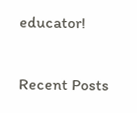educator!


Recent Posts